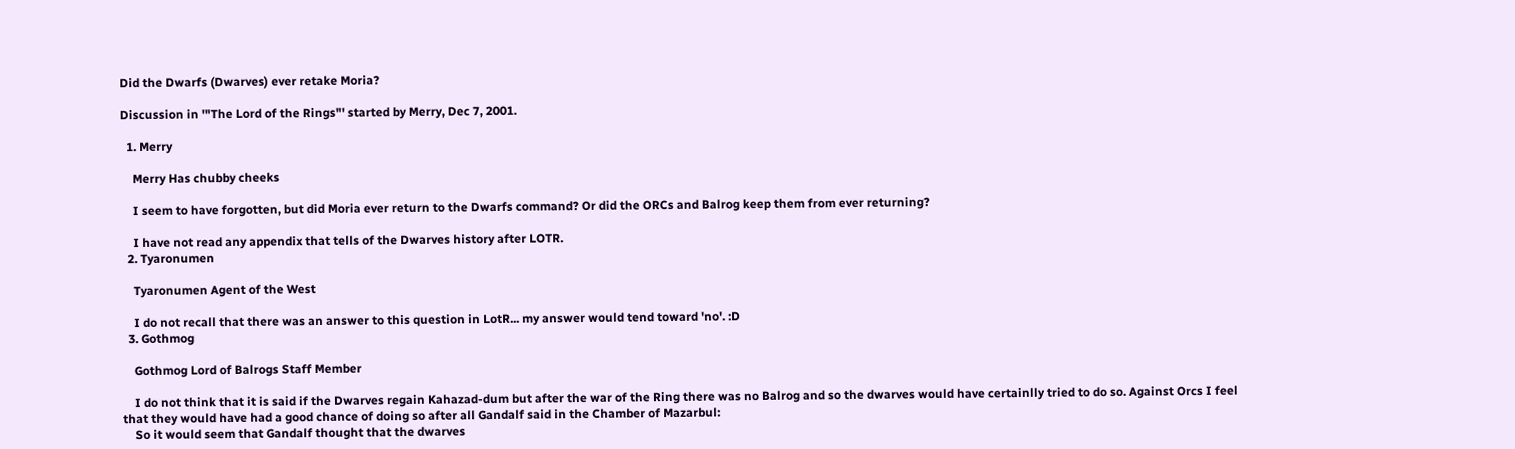Did the Dwarfs (Dwarves) ever retake Moria?

Discussion in '"The Lord of the Rings"' started by Merry, Dec 7, 2001.

  1. Merry

    Merry Has chubby cheeks

    I seem to have forgotten, but did Moria ever return to the Dwarfs command? Or did the ORCs and Balrog keep them from ever returning?

    I have not read any appendix that tells of the Dwarves history after LOTR.
  2. Tyaronumen

    Tyaronumen Agent of the West

    I do not recall that there was an answer to this question in LotR... my answer would tend toward 'no'. :D
  3. Gothmog

    Gothmog Lord of Balrogs Staff Member

    I do not think that it is said if the Dwarves regain Kahazad-dum but after the war of the Ring there was no Balrog and so the dwarves would have certainlly tried to do so. Against Orcs I feel that they would have had a good chance of doing so after all Gandalf said in the Chamber of Mazarbul:
    So it would seem that Gandalf thought that the dwarves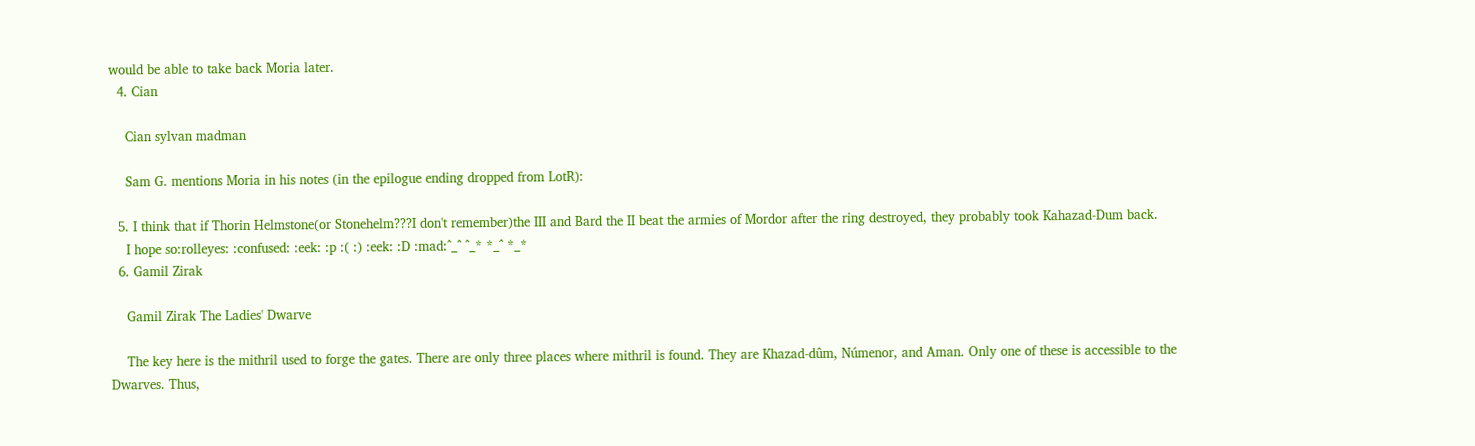would be able to take back Moria later.
  4. Cian

    Cian sylvan madman

    Sam G. mentions Moria in his notes (in the epilogue ending dropped from LotR):

  5. I think that if Thorin Helmstone(or Stonehelm???I don't remember)the III and Bard the II beat the armies of Mordor after the ring destroyed, they probably took Kahazad-Dum back.
    I hope so:rolleyes: :confused: :eek: :p :( :) :eek: :D :mad:^_^ ^_* *_^ *_*
  6. Gamil Zirak

    Gamil Zirak The Ladies' Dwarve

    The key here is the mithril used to forge the gates. There are only three places where mithril is found. They are Khazad-dûm, Númenor, and Aman. Only one of these is accessible to the Dwarves. Thus,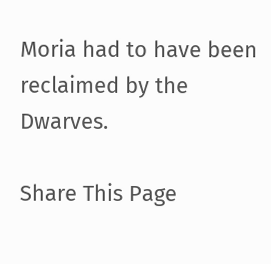Moria had to have been reclaimed by the Dwarves.

Share This Page